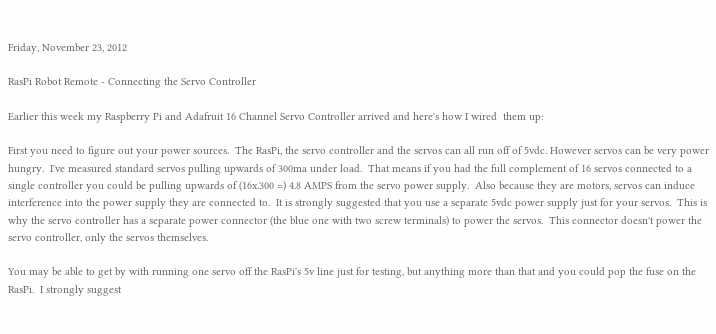Friday, November 23, 2012

RasPi Robot Remote - Connecting the Servo Controller

Earlier this week my Raspberry Pi and Adafruit 16 Channel Servo Controller arrived and here's how I wired  them up:

First you need to figure out your power sources.  The RasPi, the servo controller and the servos can all run off of 5vdc. However servos can be very power hungry.  I've measured standard servos pulling upwards of 300ma under load.  That means if you had the full complement of 16 servos connected to a single controller you could be pulling upwards of (16x.300 =) 4.8 AMPS from the servo power supply.  Also because they are motors, servos can induce interference into the power supply they are connected to.  It is strongly suggested that you use a separate 5vdc power supply just for your servos.  This is why the servo controller has a separate power connector (the blue one with two screw terminals) to power the servos.  This connector doesn't power the servo controller, only the servos themselves.

You may be able to get by with running one servo off the RasPi's 5v line just for testing, but anything more than that and you could pop the fuse on the RasPi.  I strongly suggest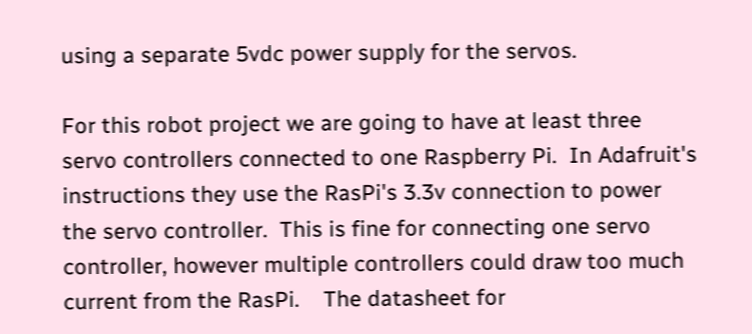using a separate 5vdc power supply for the servos.

For this robot project we are going to have at least three servo controllers connected to one Raspberry Pi.  In Adafruit's instructions they use the RasPi's 3.3v connection to power the servo controller.  This is fine for connecting one servo controller, however multiple controllers could draw too much current from the RasPi.    The datasheet for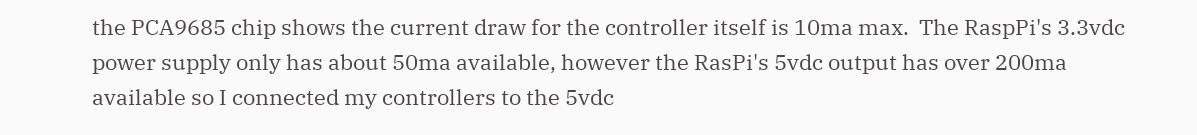the PCA9685 chip shows the current draw for the controller itself is 10ma max.  The RaspPi's 3.3vdc power supply only has about 50ma available, however the RasPi's 5vdc output has over 200ma available so I connected my controllers to the 5vdc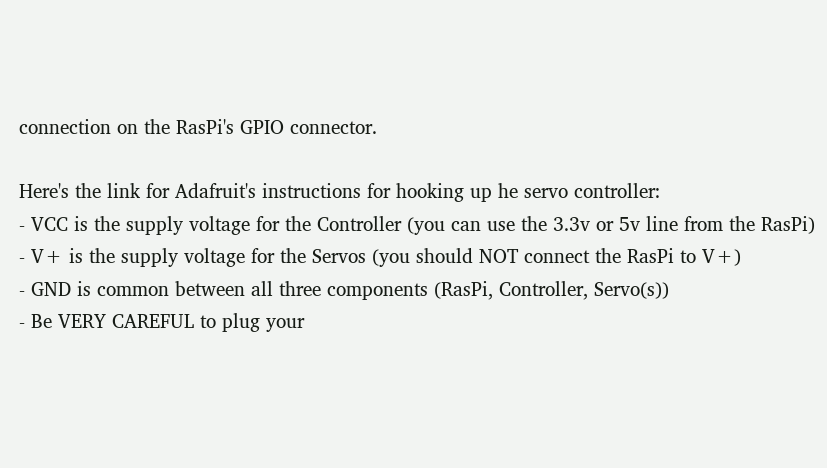connection on the RasPi's GPIO connector.

Here's the link for Adafruit's instructions for hooking up he servo controller:
- VCC is the supply voltage for the Controller (you can use the 3.3v or 5v line from the RasPi)
- V+ is the supply voltage for the Servos (you should NOT connect the RasPi to V+)
- GND is common between all three components (RasPi, Controller, Servo(s))
- Be VERY CAREFUL to plug your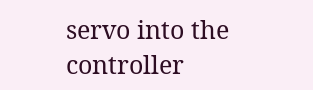servo into the controller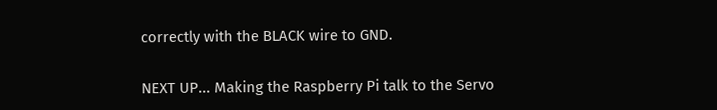correctly with the BLACK wire to GND.

NEXT UP... Making the Raspberry Pi talk to the Servo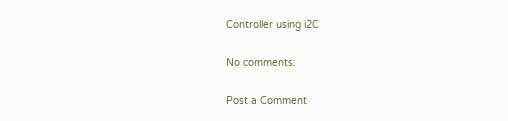Controller using i2C

No comments:

Post a Comment